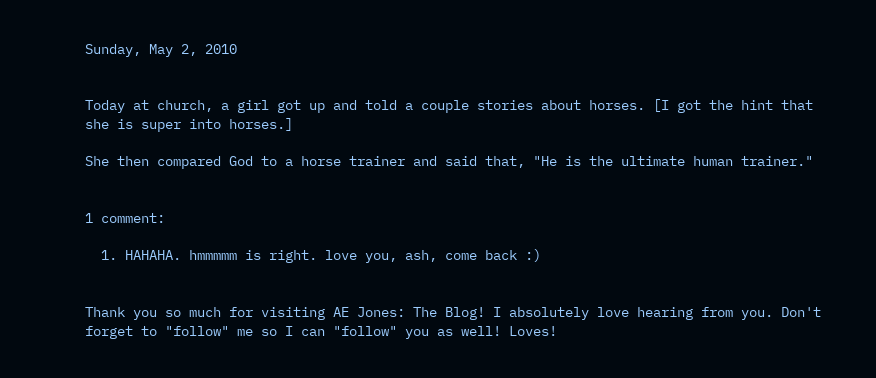Sunday, May 2, 2010


Today at church, a girl got up and told a couple stories about horses. [I got the hint that she is super into horses.]

She then compared God to a horse trainer and said that, "He is the ultimate human trainer."


1 comment:

  1. HAHAHA. hmmmmm is right. love you, ash, come back :)


Thank you so much for visiting AE Jones: The Blog! I absolutely love hearing from you. Don't forget to "follow" me so I can "follow" you as well! Loves!